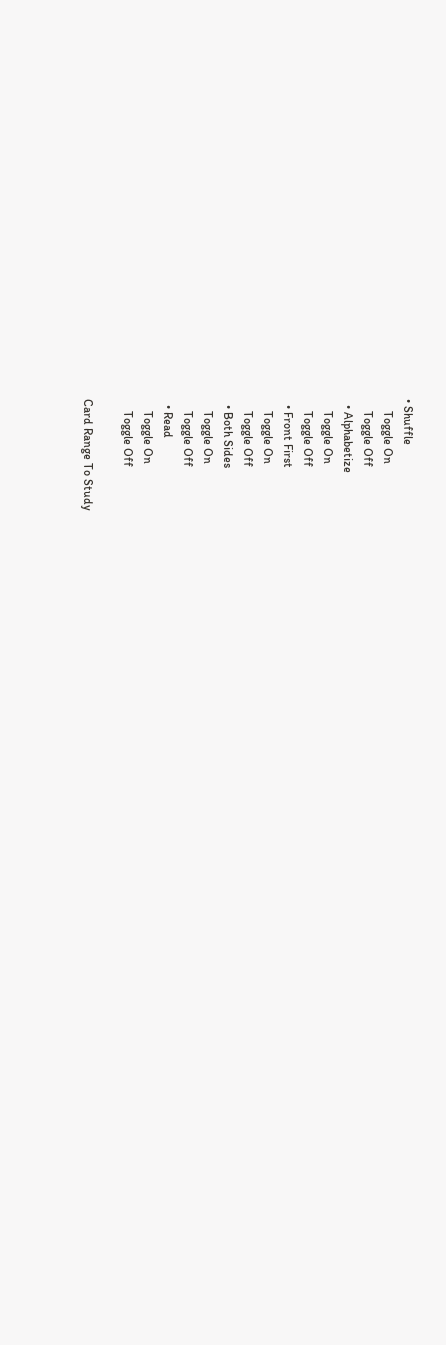• Shuffle
    Toggle On
    Toggle Off
  • Alphabetize
    Toggle On
    Toggle Off
  • Front First
    Toggle On
    Toggle Off
  • Both Sides
    Toggle On
    Toggle Off
  • Read
    Toggle On
    Toggle Off

Card Range To Study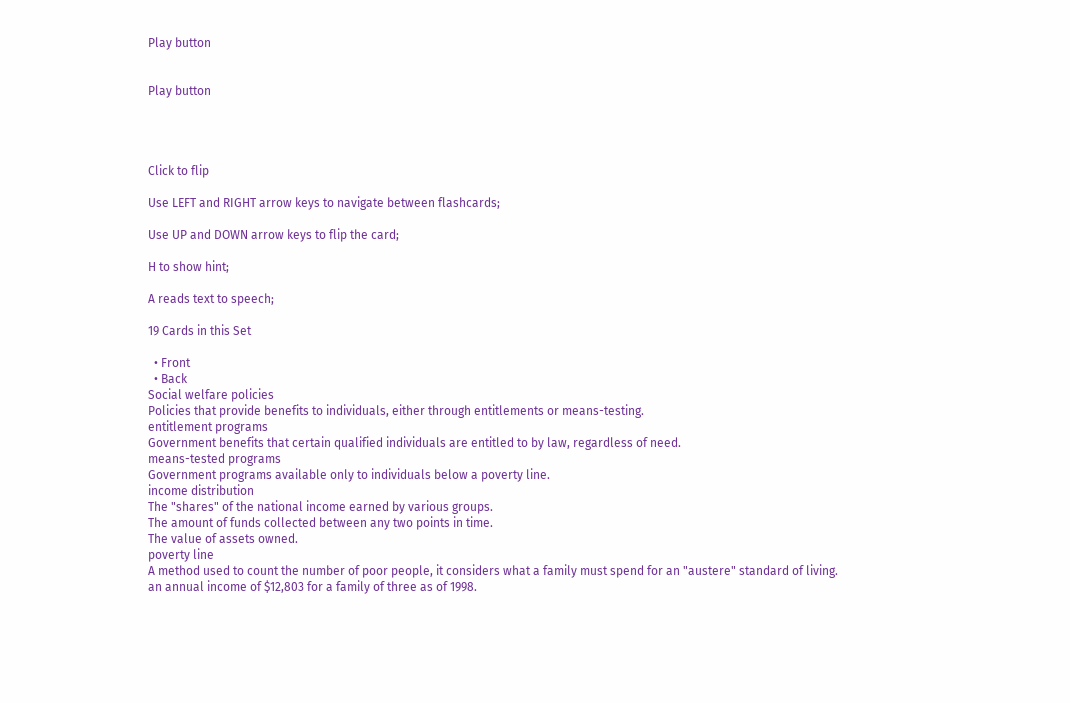Play button


Play button




Click to flip

Use LEFT and RIGHT arrow keys to navigate between flashcards;

Use UP and DOWN arrow keys to flip the card;

H to show hint;

A reads text to speech;

19 Cards in this Set

  • Front
  • Back
Social welfare policies
Policies that provide benefits to individuals, either through entitlements or means-testing.
entitlement programs
Government benefits that certain qualified individuals are entitled to by law, regardless of need.
means-tested programs
Government programs available only to individuals below a poverty line.
income distribution
The "shares" of the national income earned by various groups.
The amount of funds collected between any two points in time.
The value of assets owned.
poverty line
A method used to count the number of poor people, it considers what a family must spend for an "austere" standard of living.
an annual income of $12,803 for a family of three as of 1998.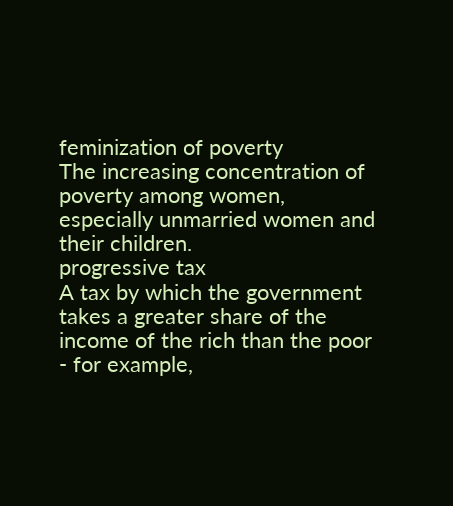feminization of poverty
The increasing concentration of poverty among women, especially unmarried women and their children.
progressive tax
A tax by which the government takes a greater share of the income of the rich than the poor - for example,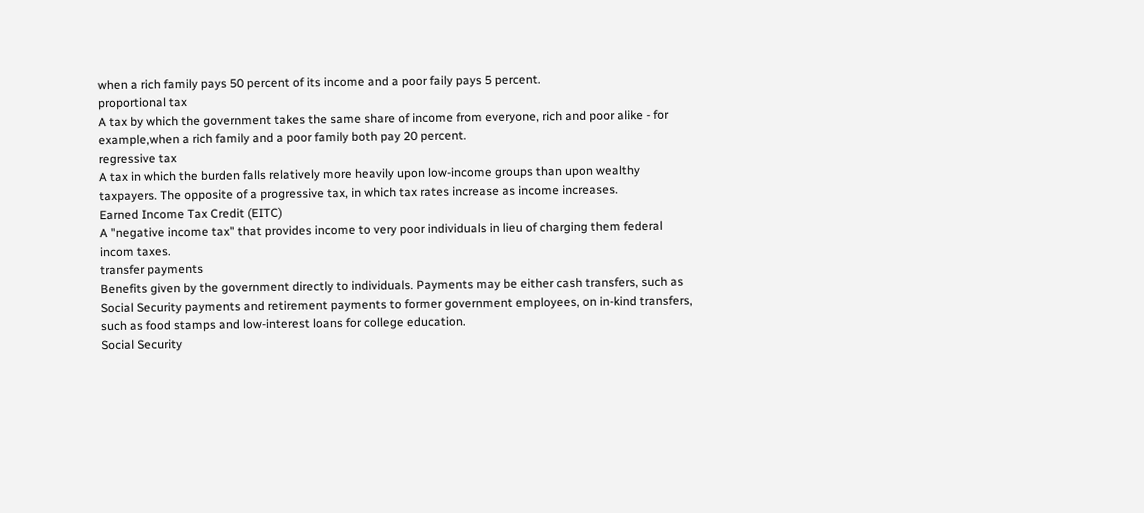when a rich family pays 50 percent of its income and a poor faily pays 5 percent.
proportional tax
A tax by which the government takes the same share of income from everyone, rich and poor alike - for example,when a rich family and a poor family both pay 20 percent.
regressive tax
A tax in which the burden falls relatively more heavily upon low-income groups than upon wealthy taxpayers. The opposite of a progressive tax, in which tax rates increase as income increases.
Earned Income Tax Credit (EITC)
A "negative income tax" that provides income to very poor individuals in lieu of charging them federal incom taxes.
transfer payments
Benefits given by the government directly to individuals. Payments may be either cash transfers, such as Social Security payments and retirement payments to former government employees, on in-kind transfers, such as food stamps and low-interest loans for college education.
Social Security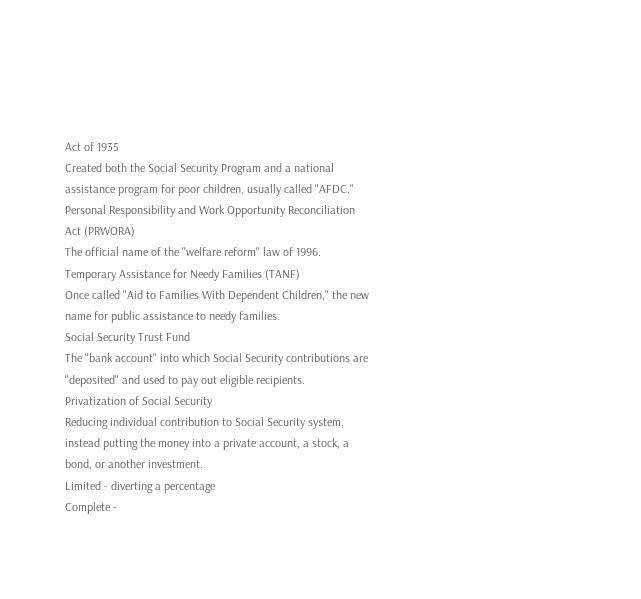Act of 1935
Created both the Social Security Program and a national assistance program for poor children, usually called "AFDC."
Personal Responsibility and Work Opportunity Reconciliation Act (PRWORA)
The official name of the "welfare reform" law of 1996.
Temporary Assistance for Needy Families (TANF)
Once called "Aid to Families With Dependent Children," the new name for public assistance to needy families.
Social Security Trust Fund
The "bank account" into which Social Security contributions are "deposited" and used to pay out eligible recipients.
Privatization of Social Security
Reducing individual contribution to Social Security system, instead putting the money into a private account, a stock, a bond, or another investment.
Limited - diverting a percentage
Complete -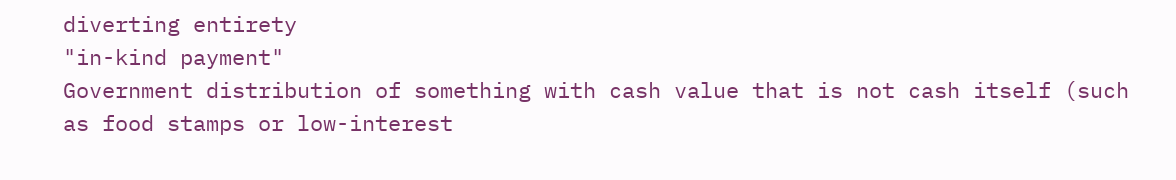diverting entirety
"in-kind payment"
Government distribution of something with cash value that is not cash itself (such as food stamps or low-interest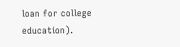loan for college education).